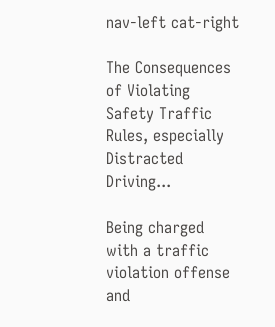nav-left cat-right

The Consequences of Violating Safety Traffic Rules, especially Distracted Driving...

Being charged with a traffic violation offense and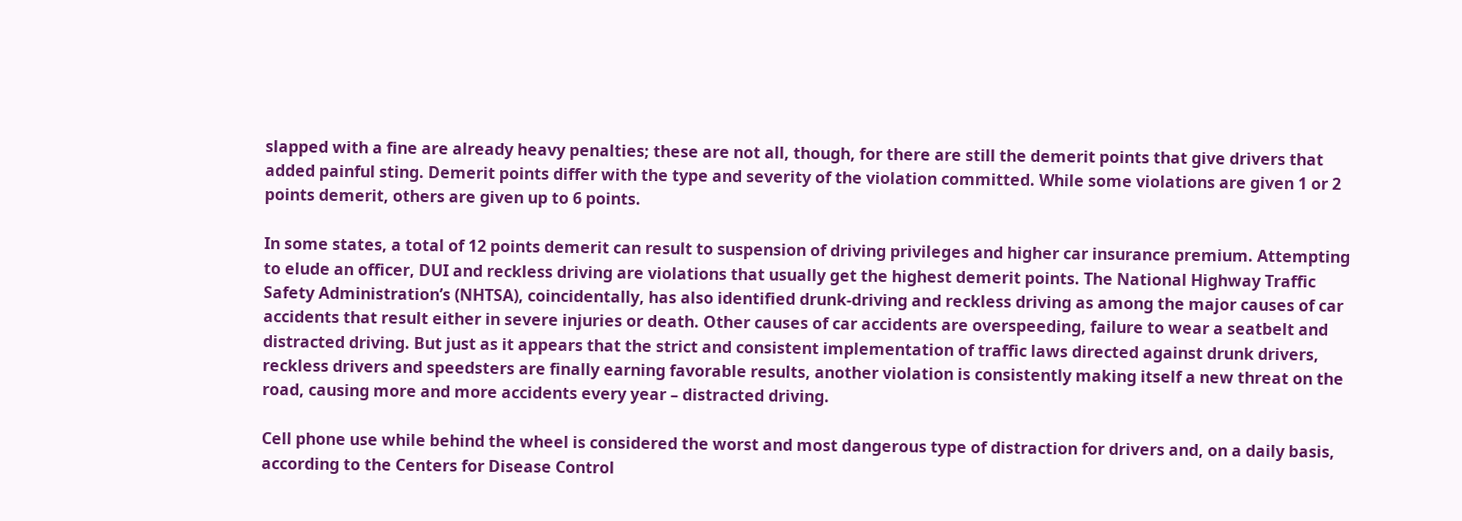slapped with a fine are already heavy penalties; these are not all, though, for there are still the demerit points that give drivers that added painful sting. Demerit points differ with the type and severity of the violation committed. While some violations are given 1 or 2 points demerit, others are given up to 6 points.

In some states, a total of 12 points demerit can result to suspension of driving privileges and higher car insurance premium. Attempting to elude an officer, DUI and reckless driving are violations that usually get the highest demerit points. The National Highway Traffic Safety Administration’s (NHTSA), coincidentally, has also identified drunk-driving and reckless driving as among the major causes of car accidents that result either in severe injuries or death. Other causes of car accidents are overspeeding, failure to wear a seatbelt and distracted driving. But just as it appears that the strict and consistent implementation of traffic laws directed against drunk drivers, reckless drivers and speedsters are finally earning favorable results, another violation is consistently making itself a new threat on the road, causing more and more accidents every year – distracted driving.

Cell phone use while behind the wheel is considered the worst and most dangerous type of distraction for drivers and, on a daily basis, according to the Centers for Disease Control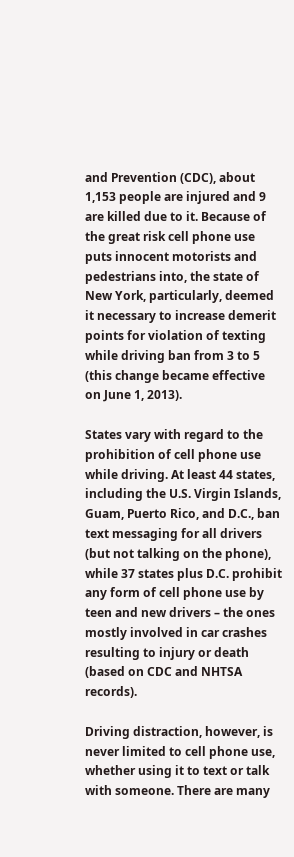and Prevention (CDC), about 1,153 people are injured and 9 are killed due to it. Because of the great risk cell phone use puts innocent motorists and pedestrians into, the state of New York, particularly, deemed it necessary to increase demerit points for violation of texting while driving ban from 3 to 5 (this change became effective on June 1, 2013).

States vary with regard to the prohibition of cell phone use while driving. At least 44 states, including the U.S. Virgin Islands, Guam, Puerto Rico, and D.C., ban text messaging for all drivers (but not talking on the phone), while 37 states plus D.C. prohibit any form of cell phone use by teen and new drivers – the ones mostly involved in car crashes resulting to injury or death (based on CDC and NHTSA records).

Driving distraction, however, is never limited to cell phone use, whether using it to text or talk with someone. There are many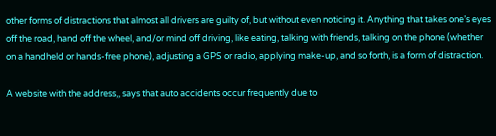other forms of distractions that almost all drivers are guilty of, but without even noticing it. Anything that takes one’s eyes off the road, hand off the wheel, and/or mind off driving, like eating, talking with friends, talking on the phone (whether on a handheld or hands-free phone), adjusting a GPS or radio, applying make-up, and so forth, is a form of distraction.

A website with the address,, says that auto accidents occur frequently due to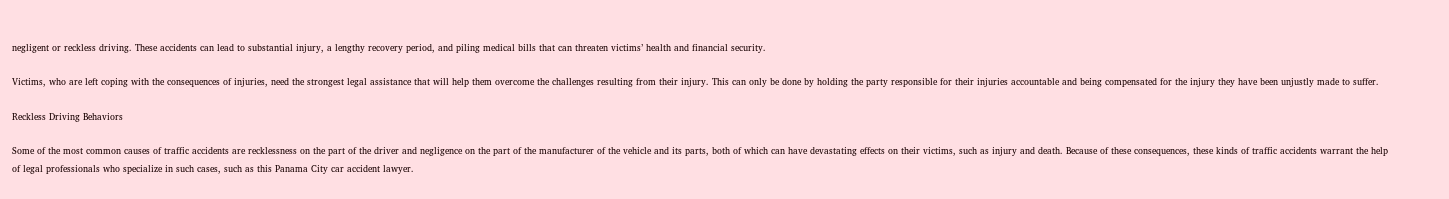negligent or reckless driving. These accidents can lead to substantial injury, a lengthy recovery period, and piling medical bills that can threaten victims’ health and financial security.

Victims, who are left coping with the consequences of injuries, need the strongest legal assistance that will help them overcome the challenges resulting from their injury. This can only be done by holding the party responsible for their injuries accountable and being compensated for the injury they have been unjustly made to suffer.

Reckless Driving Behaviors

Some of the most common causes of traffic accidents are recklessness on the part of the driver and negligence on the part of the manufacturer of the vehicle and its parts, both of which can have devastating effects on their victims, such as injury and death. Because of these consequences, these kinds of traffic accidents warrant the help of legal professionals who specialize in such cases, such as this Panama City car accident lawyer.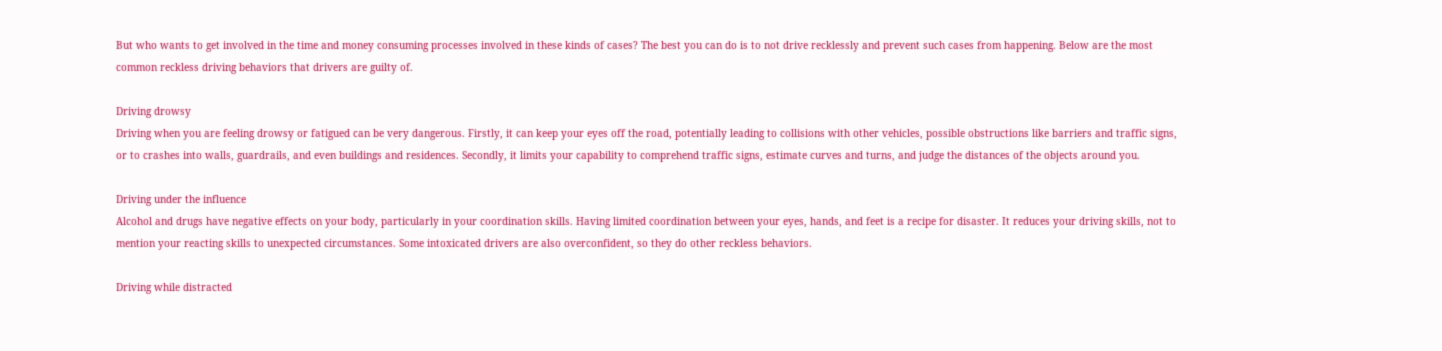But who wants to get involved in the time and money consuming processes involved in these kinds of cases? The best you can do is to not drive recklessly and prevent such cases from happening. Below are the most common reckless driving behaviors that drivers are guilty of.

Driving drowsy
Driving when you are feeling drowsy or fatigued can be very dangerous. Firstly, it can keep your eyes off the road, potentially leading to collisions with other vehicles, possible obstructions like barriers and traffic signs, or to crashes into walls, guardrails, and even buildings and residences. Secondly, it limits your capability to comprehend traffic signs, estimate curves and turns, and judge the distances of the objects around you.

Driving under the influence
Alcohol and drugs have negative effects on your body, particularly in your coordination skills. Having limited coordination between your eyes, hands, and feet is a recipe for disaster. It reduces your driving skills, not to mention your reacting skills to unexpected circumstances. Some intoxicated drivers are also overconfident, so they do other reckless behaviors.

Driving while distracted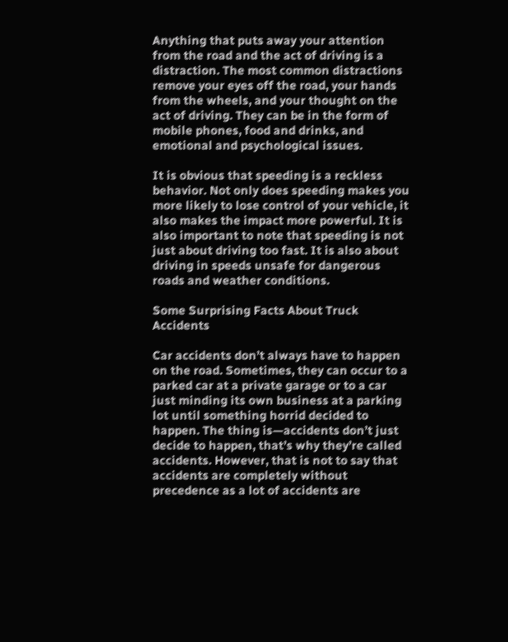Anything that puts away your attention from the road and the act of driving is a distraction. The most common distractions remove your eyes off the road, your hands from the wheels, and your thought on the act of driving. They can be in the form of mobile phones, food and drinks, and emotional and psychological issues.

It is obvious that speeding is a reckless behavior. Not only does speeding makes you more likely to lose control of your vehicle, it also makes the impact more powerful. It is also important to note that speeding is not just about driving too fast. It is also about driving in speeds unsafe for dangerous roads and weather conditions.

Some Surprising Facts About Truck Accidents

Car accidents don’t always have to happen on the road. Sometimes, they can occur to a parked car at a private garage or to a car just minding its own business at a parking lot until something horrid decided to happen. The thing is—accidents don’t just decide to happen, that’s why they’re called accidents. However, that is not to say that accidents are completely without precedence as a lot of accidents are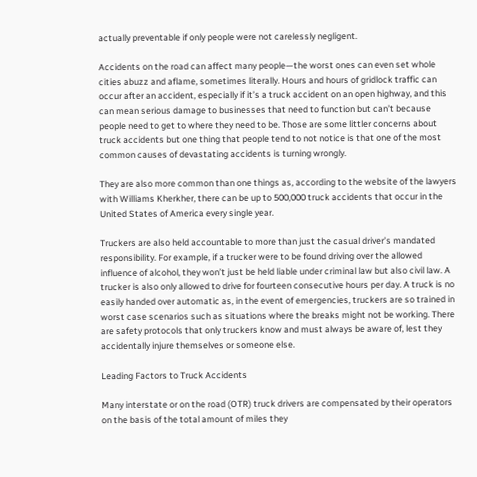actually preventable if only people were not carelessly negligent.

Accidents on the road can affect many people—the worst ones can even set whole cities abuzz and aflame, sometimes literally. Hours and hours of gridlock traffic can occur after an accident, especially if it’s a truck accident on an open highway, and this can mean serious damage to businesses that need to function but can’t because people need to get to where they need to be. Those are some littler concerns about truck accidents but one thing that people tend to not notice is that one of the most common causes of devastating accidents is turning wrongly.

They are also more common than one things as, according to the website of the lawyers with Williams Kherkher, there can be up to 500,000 truck accidents that occur in the United States of America every single year.

Truckers are also held accountable to more than just the casual driver’s mandated responsibility. For example, if a trucker were to be found driving over the allowed influence of alcohol, they won’t just be held liable under criminal law but also civil law. A trucker is also only allowed to drive for fourteen consecutive hours per day. A truck is no easily handed over automatic as, in the event of emergencies, truckers are so trained in worst case scenarios such as situations where the breaks might not be working. There are safety protocols that only truckers know and must always be aware of, lest they accidentally injure themselves or someone else.

Leading Factors to Truck Accidents

Many interstate or on the road (OTR) truck drivers are compensated by their operators on the basis of the total amount of miles they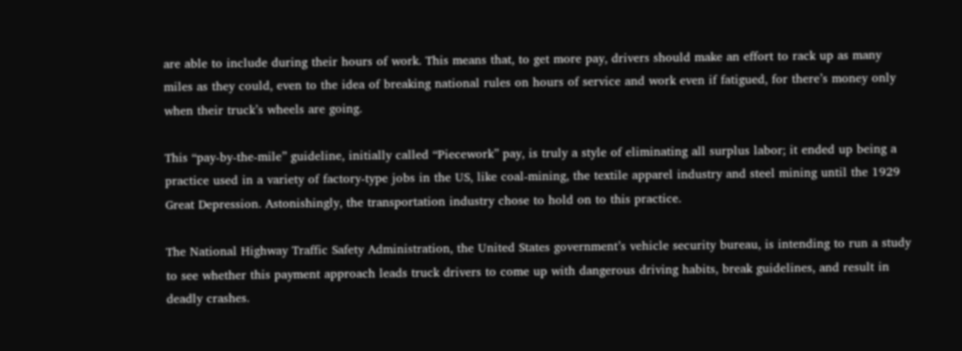are able to include during their hours of work. This means that, to get more pay, drivers should make an effort to rack up as many miles as they could, even to the idea of breaking national rules on hours of service and work even if fatigued, for there’s money only when their truck’s wheels are going.

This “pay-by-the-mile” guideline, initially called “Piecework” pay, is truly a style of eliminating all surplus labor; it ended up being a practice used in a variety of factory-type jobs in the US, like coal-mining, the textile apparel industry and steel mining until the 1929 Great Depression. Astonishingly, the transportation industry chose to hold on to this practice.

The National Highway Traffic Safety Administration, the United States government’s vehicle security bureau, is intending to run a study to see whether this payment approach leads truck drivers to come up with dangerous driving habits, break guidelines, and result in deadly crashes.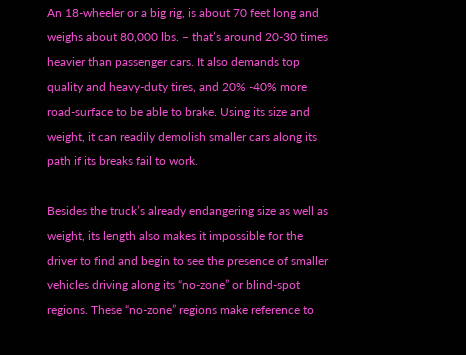An 18-wheeler or a big rig, is about 70 feet long and weighs about 80,000 lbs. – that’s around 20-30 times heavier than passenger cars. It also demands top quality and heavy-duty tires, and 20% -40% more road-surface to be able to brake. Using its size and weight, it can readily demolish smaller cars along its path if its breaks fail to work.

Besides the truck’s already endangering size as well as weight, its length also makes it impossible for the driver to find and begin to see the presence of smaller vehicles driving along its “no-zone” or blind-spot regions. These “no-zone” regions make reference to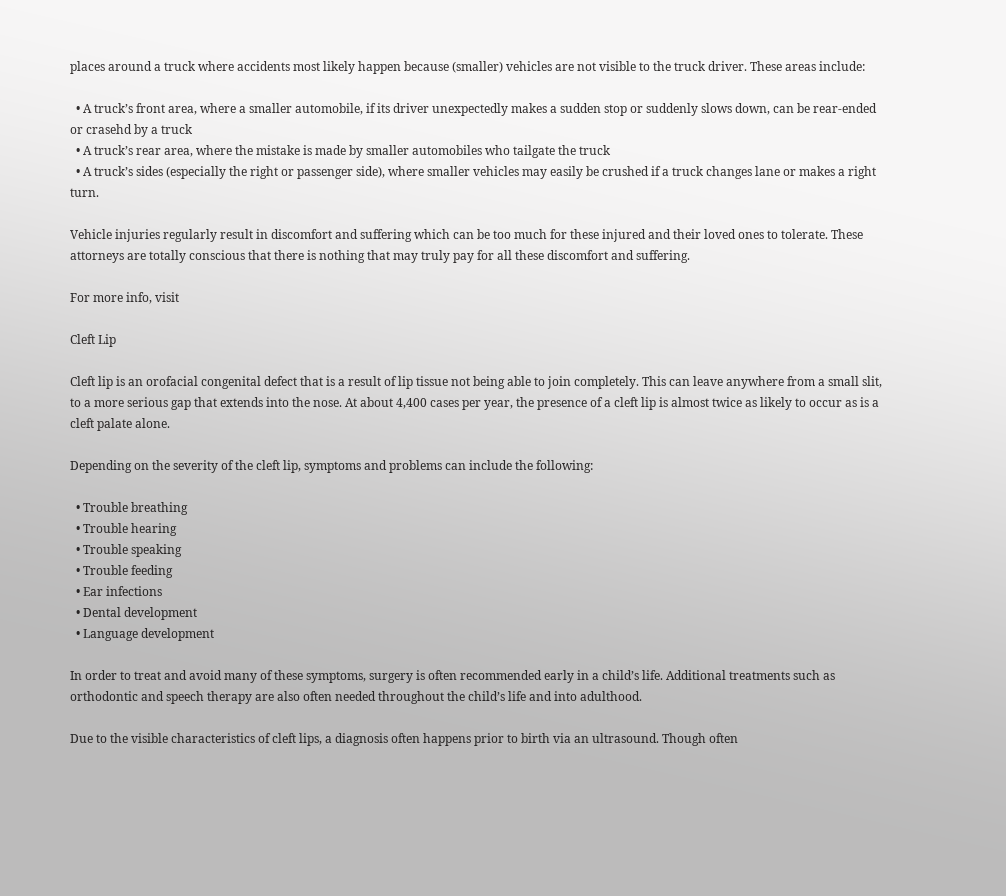places around a truck where accidents most likely happen because (smaller) vehicles are not visible to the truck driver. These areas include:

  • A truck’s front area, where a smaller automobile, if its driver unexpectedly makes a sudden stop or suddenly slows down, can be rear-ended  or crasehd by a truck
  • A truck’s rear area, where the mistake is made by smaller automobiles who tailgate the truck
  • A truck’s sides (especially the right or passenger side), where smaller vehicles may easily be crushed if a truck changes lane or makes a right turn.

Vehicle injuries regularly result in discomfort and suffering which can be too much for these injured and their loved ones to tolerate. These attorneys are totally conscious that there is nothing that may truly pay for all these discomfort and suffering.

For more info, visit

Cleft Lip

Cleft lip is an orofacial congenital defect that is a result of lip tissue not being able to join completely. This can leave anywhere from a small slit, to a more serious gap that extends into the nose. At about 4,400 cases per year, the presence of a cleft lip is almost twice as likely to occur as is a cleft palate alone.

Depending on the severity of the cleft lip, symptoms and problems can include the following:

  • Trouble breathing
  • Trouble hearing
  • Trouble speaking
  • Trouble feeding
  • Ear infections
  • Dental development
  • Language development

In order to treat and avoid many of these symptoms, surgery is often recommended early in a child’s life. Additional treatments such as orthodontic and speech therapy are also often needed throughout the child’s life and into adulthood.

Due to the visible characteristics of cleft lips, a diagnosis often happens prior to birth via an ultrasound. Though often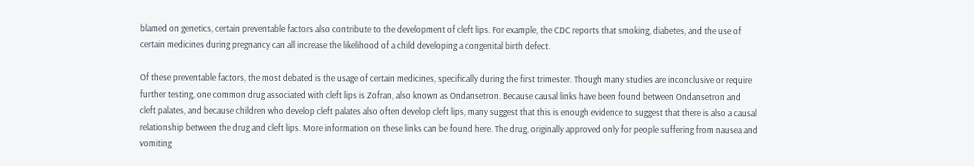blamed on genetics, certain preventable factors also contribute to the development of cleft lips. For example, the CDC reports that smoking, diabetes, and the use of certain medicines during pregnancy can all increase the likelihood of a child developing a congenital birth defect.

Of these preventable factors, the most debated is the usage of certain medicines, specifically during the first trimester. Though many studies are inconclusive or require further testing, one common drug associated with cleft lips is Zofran, also known as Ondansetron. Because causal links have been found between Ondansetron and cleft palates, and because children who develop cleft palates also often develop cleft lips, many suggest that this is enough evidence to suggest that there is also a causal relationship between the drug and cleft lips. More information on these links can be found here. The drug, originally approved only for people suffering from nausea and vomiting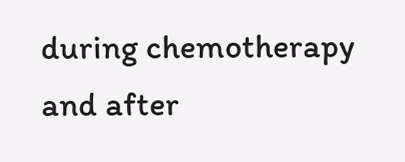during chemotherapy and after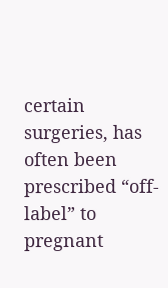certain surgeries, has often been prescribed “off-label” to pregnant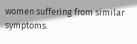women suffering from similar symptoms.